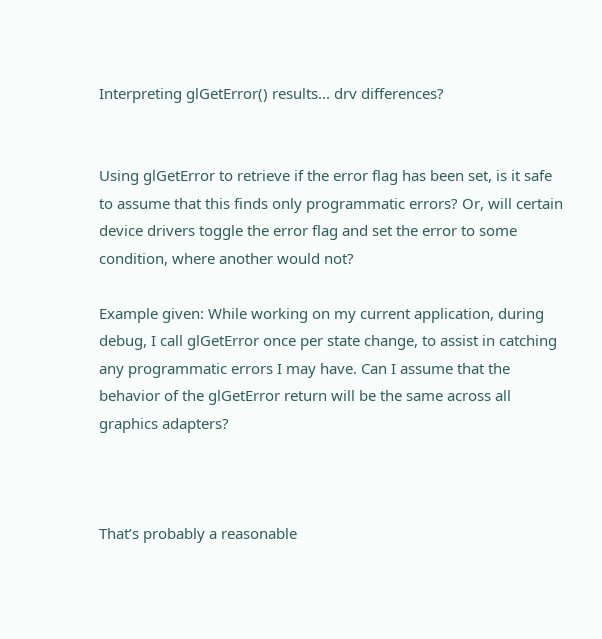Interpreting glGetError() results... drv differences?


Using glGetError to retrieve if the error flag has been set, is it safe to assume that this finds only programmatic errors? Or, will certain device drivers toggle the error flag and set the error to some condition, where another would not?

Example given: While working on my current application, during debug, I call glGetError once per state change, to assist in catching any programmatic errors I may have. Can I assume that the behavior of the glGetError return will be the same across all graphics adapters?



That’s probably a reasonable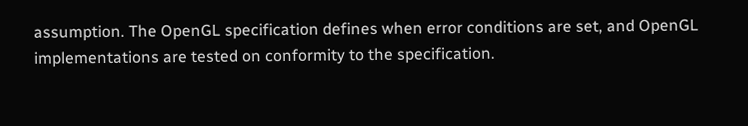assumption. The OpenGL specification defines when error conditions are set, and OpenGL implementations are tested on conformity to the specification.